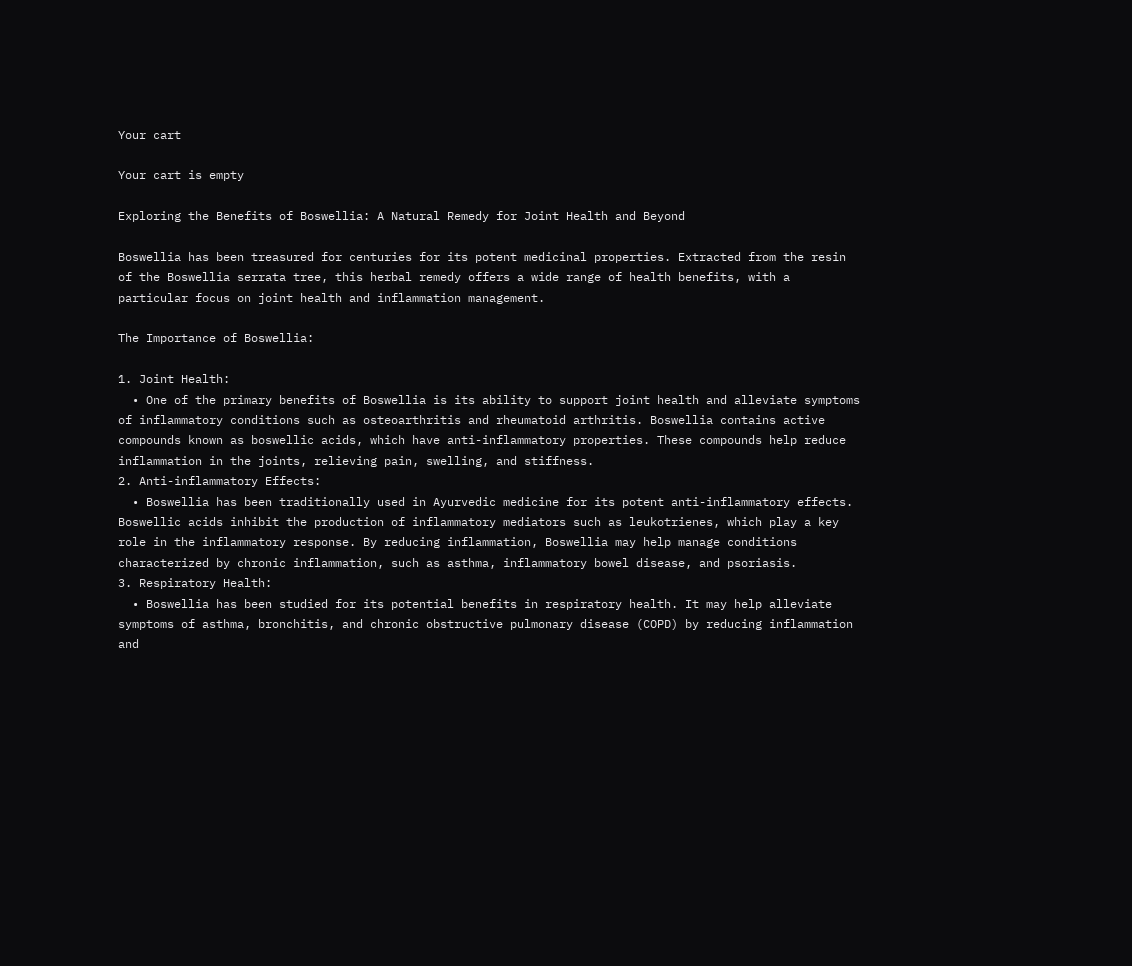Your cart

Your cart is empty

Exploring the Benefits of Boswellia: A Natural Remedy for Joint Health and Beyond

Boswellia has been treasured for centuries for its potent medicinal properties. Extracted from the resin of the Boswellia serrata tree, this herbal remedy offers a wide range of health benefits, with a particular focus on joint health and inflammation management.

The Importance of Boswellia:

1. Joint Health:
  • One of the primary benefits of Boswellia is its ability to support joint health and alleviate symptoms of inflammatory conditions such as osteoarthritis and rheumatoid arthritis. Boswellia contains active compounds known as boswellic acids, which have anti-inflammatory properties. These compounds help reduce inflammation in the joints, relieving pain, swelling, and stiffness.
2. Anti-inflammatory Effects:
  • Boswellia has been traditionally used in Ayurvedic medicine for its potent anti-inflammatory effects. Boswellic acids inhibit the production of inflammatory mediators such as leukotrienes, which play a key role in the inflammatory response. By reducing inflammation, Boswellia may help manage conditions characterized by chronic inflammation, such as asthma, inflammatory bowel disease, and psoriasis.
3. Respiratory Health:
  • Boswellia has been studied for its potential benefits in respiratory health. It may help alleviate symptoms of asthma, bronchitis, and chronic obstructive pulmonary disease (COPD) by reducing inflammation and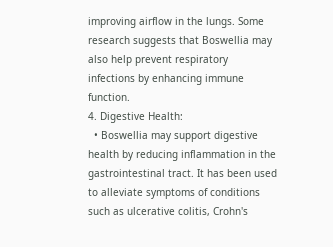improving airflow in the lungs. Some research suggests that Boswellia may also help prevent respiratory infections by enhancing immune function.
4. Digestive Health:
  • Boswellia may support digestive health by reducing inflammation in the gastrointestinal tract. It has been used to alleviate symptoms of conditions such as ulcerative colitis, Crohn's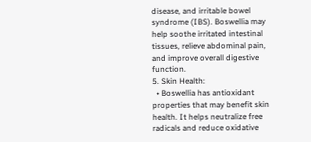disease, and irritable bowel syndrome (IBS). Boswellia may help soothe irritated intestinal tissues, relieve abdominal pain, and improve overall digestive function.
5. Skin Health:
  • Boswellia has antioxidant properties that may benefit skin health. It helps neutralize free radicals and reduce oxidative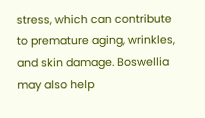stress, which can contribute to premature aging, wrinkles, and skin damage. Boswellia may also help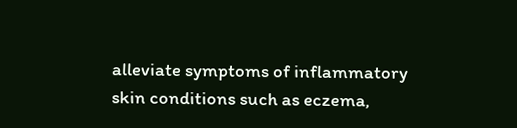alleviate symptoms of inflammatory skin conditions such as eczema,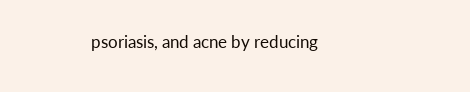psoriasis, and acne by reducing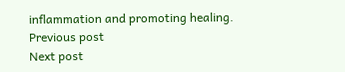inflammation and promoting healing.
Previous post
Next post